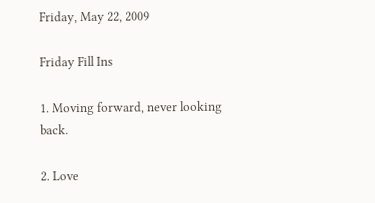Friday, May 22, 2009

Friday Fill Ins

1. Moving forward, never looking back.

2. Love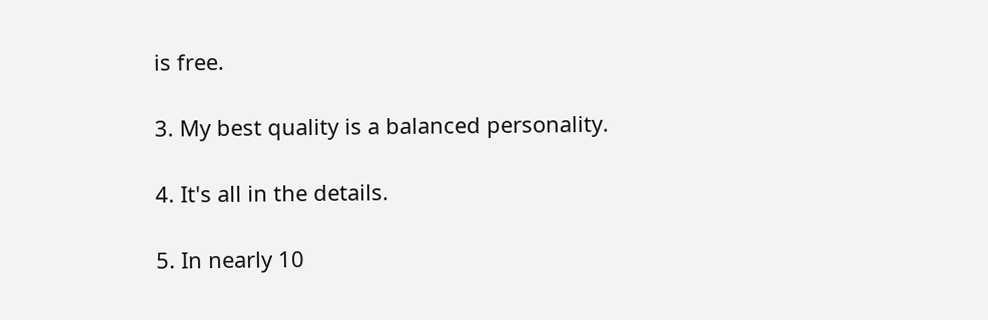is free.

3. My best quality is a balanced personality.

4. It's all in the details.

5. In nearly 10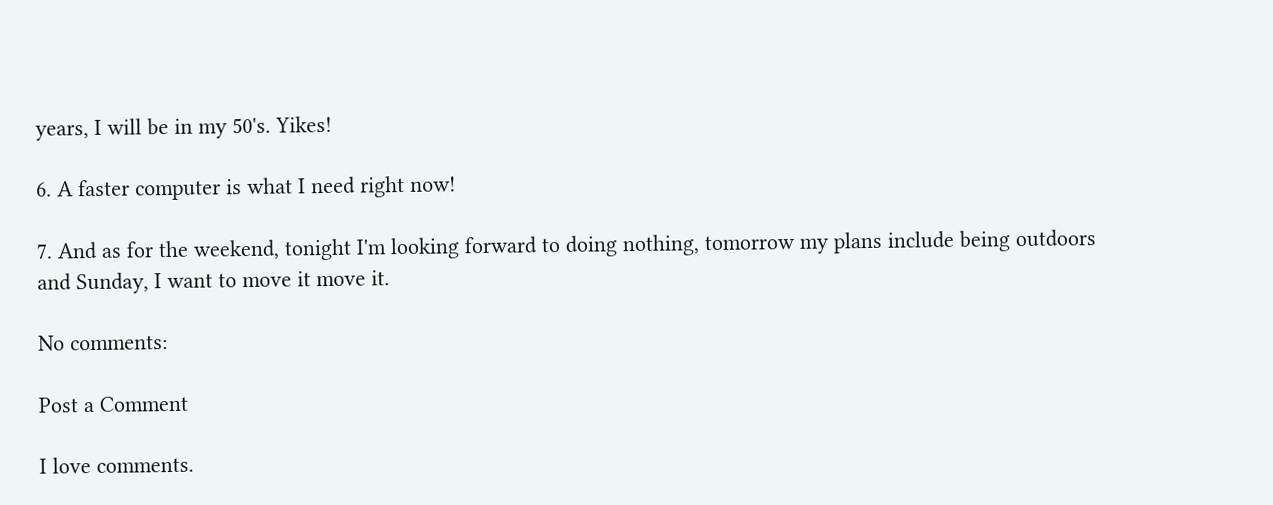years, I will be in my 50's. Yikes!

6. A faster computer is what I need right now!

7. And as for the weekend, tonight I'm looking forward to doing nothing, tomorrow my plans include being outdoors and Sunday, I want to move it move it.

No comments:

Post a Comment

I love comments.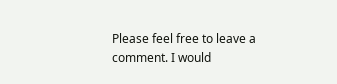Please feel free to leave a comment. I would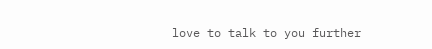love to talk to you further